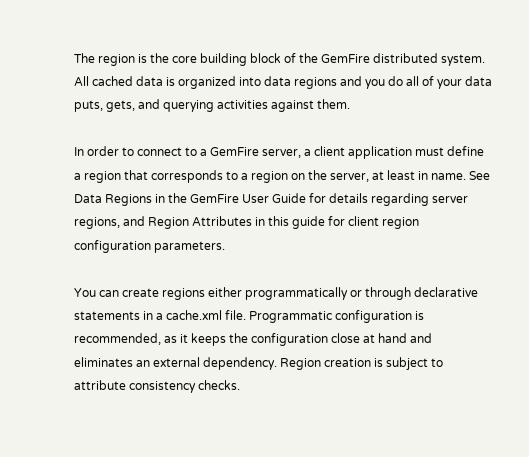The region is the core building block of the GemFire distributed system. All cached data is organized into data regions and you do all of your data puts, gets, and querying activities against them.

In order to connect to a GemFire server, a client application must define a region that corresponds to a region on the server, at least in name. See Data Regions in the GemFire User Guide for details regarding server regions, and Region Attributes in this guide for client region configuration parameters.

You can create regions either programmatically or through declarative statements in a cache.xml file. Programmatic configuration is recommended, as it keeps the configuration close at hand and eliminates an external dependency. Region creation is subject to attribute consistency checks.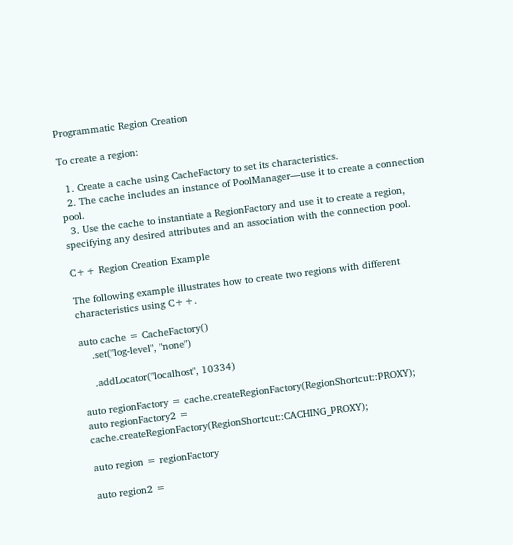Programmatic Region Creation

To create a region:

  1. Create a cache using CacheFactory to set its characteristics.
  2. The cache includes an instance of PoolManager—use it to create a connection pool.
  3. Use the cache to instantiate a RegionFactory and use it to create a region, specifying any desired attributes and an association with the connection pool.

C++ Region Creation Example

The following example illustrates how to create two regions with different characteristics using C++.

auto cache = CacheFactory()
    .set("log-level", "none")

    .addLocator("localhost", 10334)

auto regionFactory = cache.createRegionFactory(RegionShortcut::PROXY);
auto regionFactory2 = cache.createRegionFactory(RegionShortcut::CACHING_PROXY);

auto region = regionFactory

auto region2 =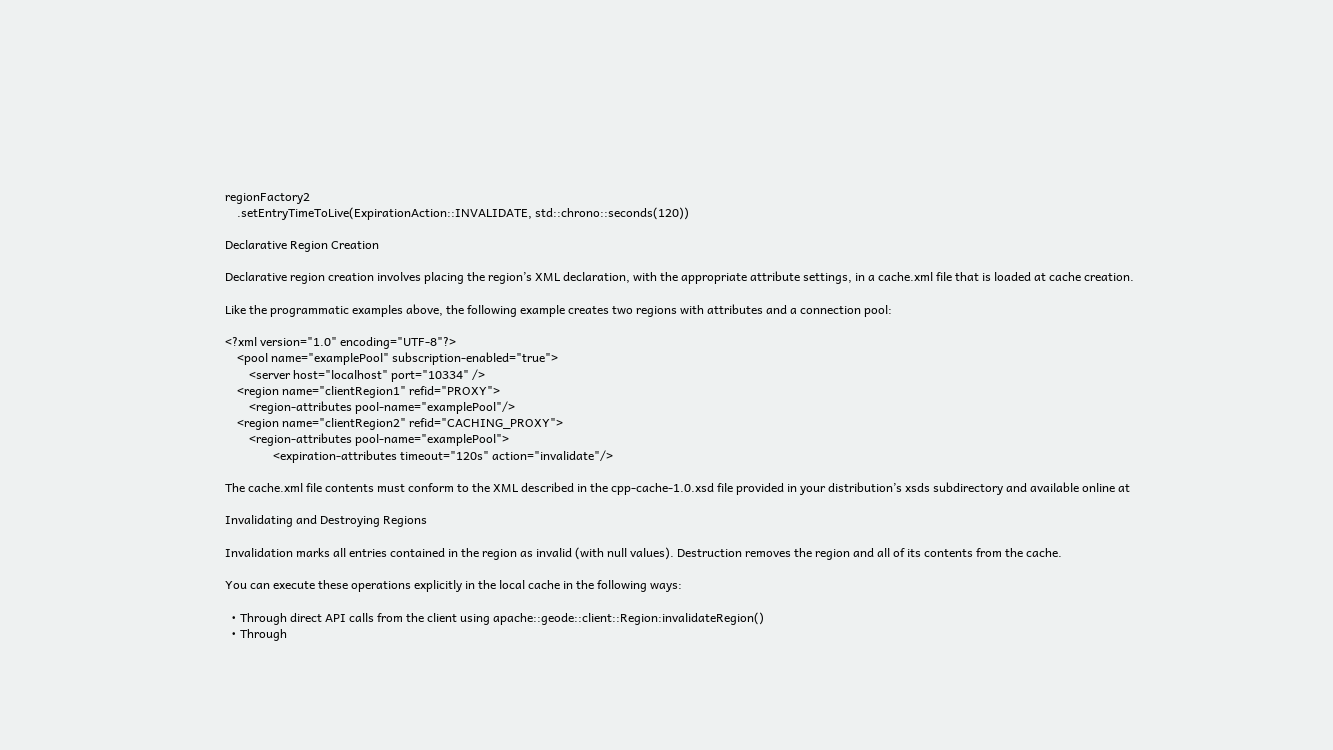regionFactory2
    .setEntryTimeToLive(ExpirationAction::INVALIDATE, std::chrono::seconds(120))

Declarative Region Creation

Declarative region creation involves placing the region’s XML declaration, with the appropriate attribute settings, in a cache.xml file that is loaded at cache creation.

Like the programmatic examples above, the following example creates two regions with attributes and a connection pool:

<?xml version="1.0" encoding="UTF-8"?>
    <pool name="examplePool" subscription-enabled="true">
        <server host="localhost" port="10334" />
    <region name="clientRegion1" refid="PROXY">
        <region-attributes pool-name="examplePool"/>
    <region name="clientRegion2" refid="CACHING_PROXY">
        <region-attributes pool-name="examplePool">
                <expiration-attributes timeout="120s" action="invalidate"/>

The cache.xml file contents must conform to the XML described in the cpp-cache-1.0.xsd file provided in your distribution’s xsds subdirectory and available online at

Invalidating and Destroying Regions

Invalidation marks all entries contained in the region as invalid (with null values). Destruction removes the region and all of its contents from the cache.

You can execute these operations explicitly in the local cache in the following ways:

  • Through direct API calls from the client using apache::geode::client::Region:invalidateRegion()
  • Through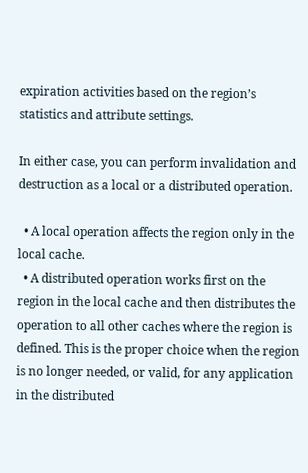expiration activities based on the region’s statistics and attribute settings.

In either case, you can perform invalidation and destruction as a local or a distributed operation.

  • A local operation affects the region only in the local cache.
  • A distributed operation works first on the region in the local cache and then distributes the operation to all other caches where the region is defined. This is the proper choice when the region is no longer needed, or valid, for any application in the distributed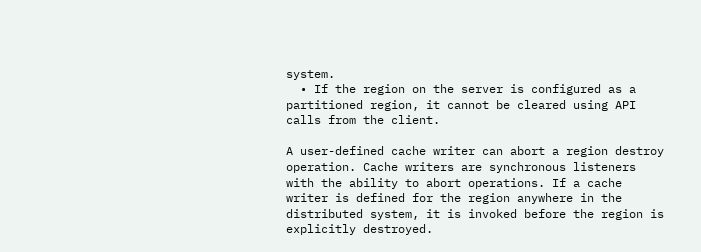system.
  • If the region on the server is configured as a partitioned region, it cannot be cleared using API calls from the client.

A user-defined cache writer can abort a region destroy operation. Cache writers are synchronous listeners with the ability to abort operations. If a cache writer is defined for the region anywhere in the distributed system, it is invoked before the region is explicitly destroyed.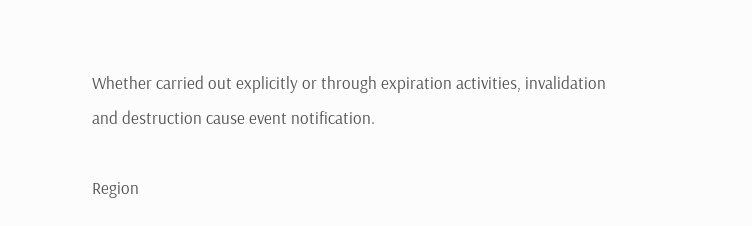Whether carried out explicitly or through expiration activities, invalidation and destruction cause event notification.

Region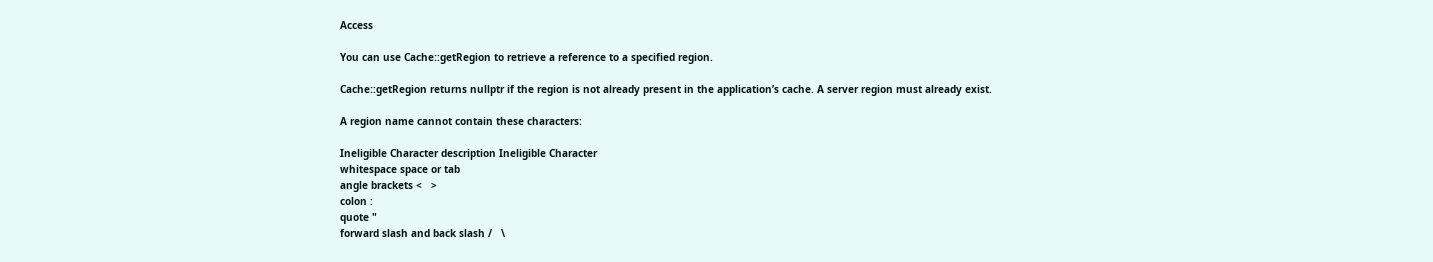Access

You can use Cache::getRegion to retrieve a reference to a specified region.

Cache::getRegion returns nullptr if the region is not already present in the application’s cache. A server region must already exist.

A region name cannot contain these characters:

Ineligible Character description Ineligible Character
whitespace space or tab
angle brackets <   >
colon :
quote "
forward slash and back slash /   \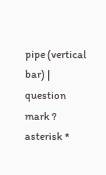pipe (vertical bar) |
question mark ?
asterisk *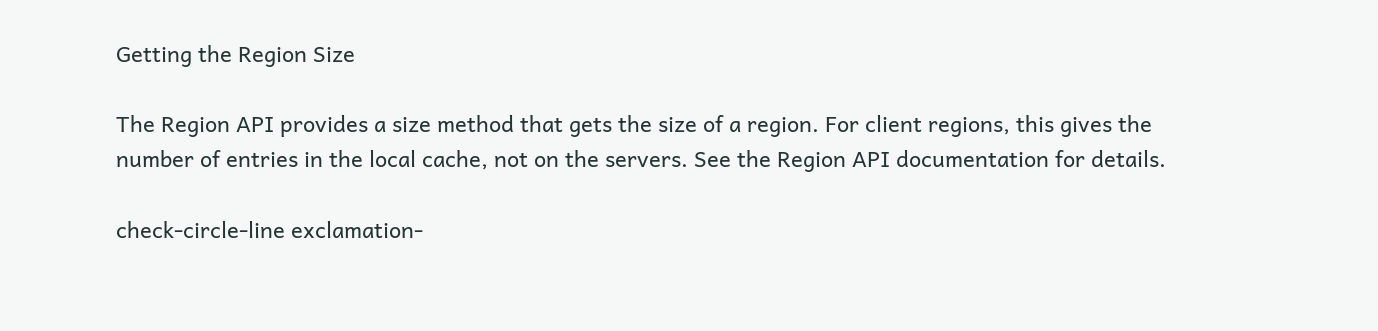Getting the Region Size

The Region API provides a size method that gets the size of a region. For client regions, this gives the number of entries in the local cache, not on the servers. See the Region API documentation for details.

check-circle-line exclamation-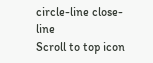circle-line close-line
Scroll to top icon